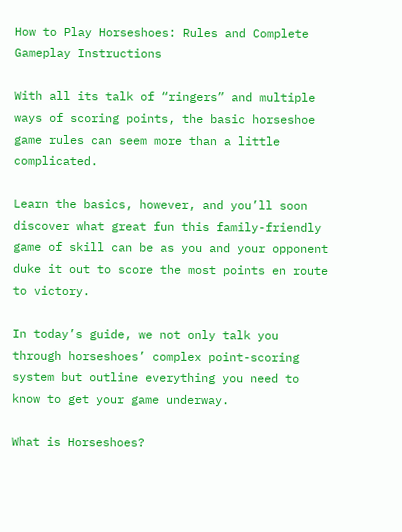How to Play Horseshoes: Rules and Complete Gameplay Instructions

With all its talk of “ringers” and multiple ways of scoring points, the basic horseshoe game rules can seem more than a little complicated.

Learn the basics, however, and you’ll soon discover what great fun this family-friendly game of skill can be as you and your opponent duke it out to score the most points en route to victory.

In today’s guide, we not only talk you through horseshoes’ complex point-scoring system but outline everything you need to know to get your game underway.

What is Horseshoes?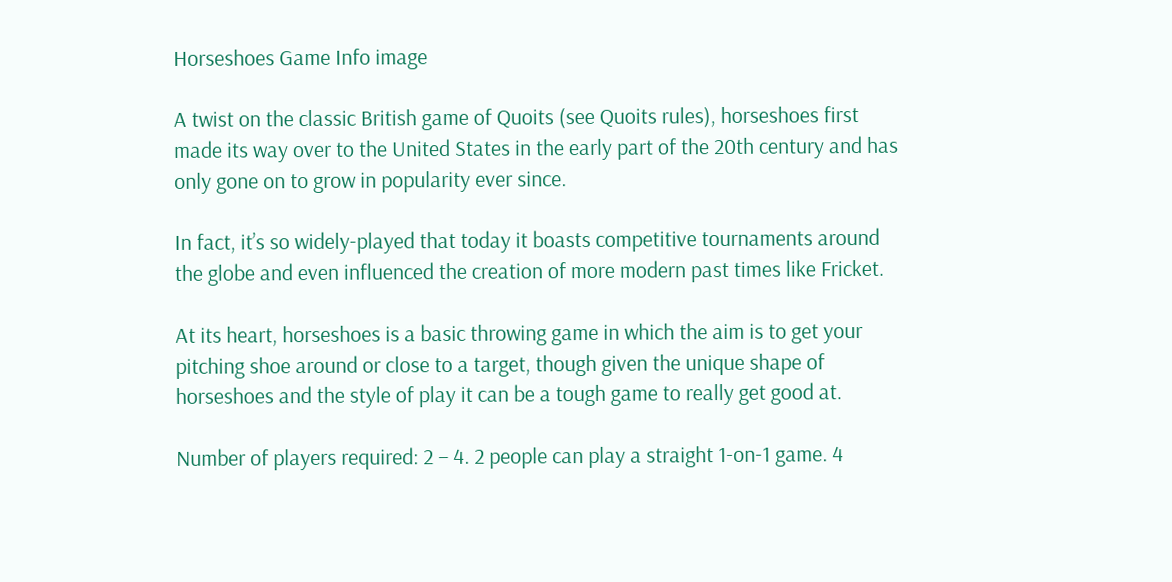Horseshoes Game Info image

A twist on the classic British game of Quoits (see Quoits rules), horseshoes first made its way over to the United States in the early part of the 20th century and has only gone on to grow in popularity ever since.

In fact, it’s so widely-played that today it boasts competitive tournaments around the globe and even influenced the creation of more modern past times like Fricket.

At its heart, horseshoes is a basic throwing game in which the aim is to get your pitching shoe around or close to a target, though given the unique shape of horseshoes and the style of play it can be a tough game to really get good at.

Number of players required: 2 – 4. 2 people can play a straight 1-on-1 game. 4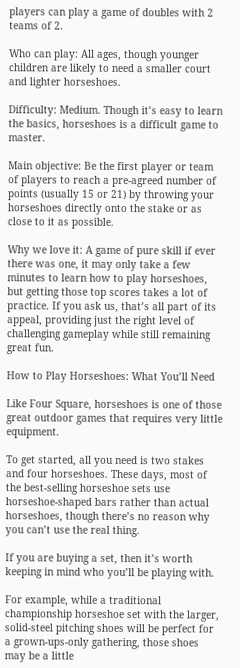players can play a game of doubles with 2 teams of 2.

Who can play: All ages, though younger children are likely to need a smaller court and lighter horseshoes.

Difficulty: Medium. Though it’s easy to learn the basics, horseshoes is a difficult game to master.

Main objective: Be the first player or team of players to reach a pre-agreed number of points (usually 15 or 21) by throwing your horseshoes directly onto the stake or as close to it as possible.

Why we love it: A game of pure skill if ever there was one, it may only take a few minutes to learn how to play horseshoes, but getting those top scores takes a lot of practice. If you ask us, that’s all part of its appeal, providing just the right level of challenging gameplay while still remaining great fun.

How to Play Horseshoes: What You’ll Need

Like Four Square, horseshoes is one of those great outdoor games that requires very little equipment.

To get started, all you need is two stakes and four horseshoes. These days, most of the best-selling horseshoe sets use horseshoe-shaped bars rather than actual horseshoes, though there’s no reason why you can’t use the real thing.

If you are buying a set, then it’s worth keeping in mind who you’ll be playing with.

For example, while a traditional championship horseshoe set with the larger, solid-steel pitching shoes will be perfect for a grown-ups-only gathering, those shoes may be a little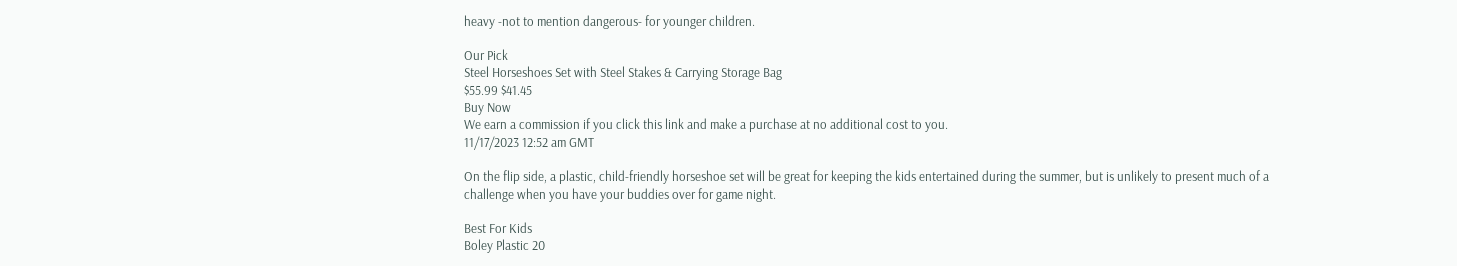heavy -not to mention dangerous- for younger children.

Our Pick
Steel Horseshoes Set with Steel Stakes & Carrying Storage Bag
$55.99 $41.45
Buy Now
We earn a commission if you click this link and make a purchase at no additional cost to you.
11/17/2023 12:52 am GMT

On the flip side, a plastic, child-friendly horseshoe set will be great for keeping the kids entertained during the summer, but is unlikely to present much of a challenge when you have your buddies over for game night.

Best For Kids
Boley Plastic 20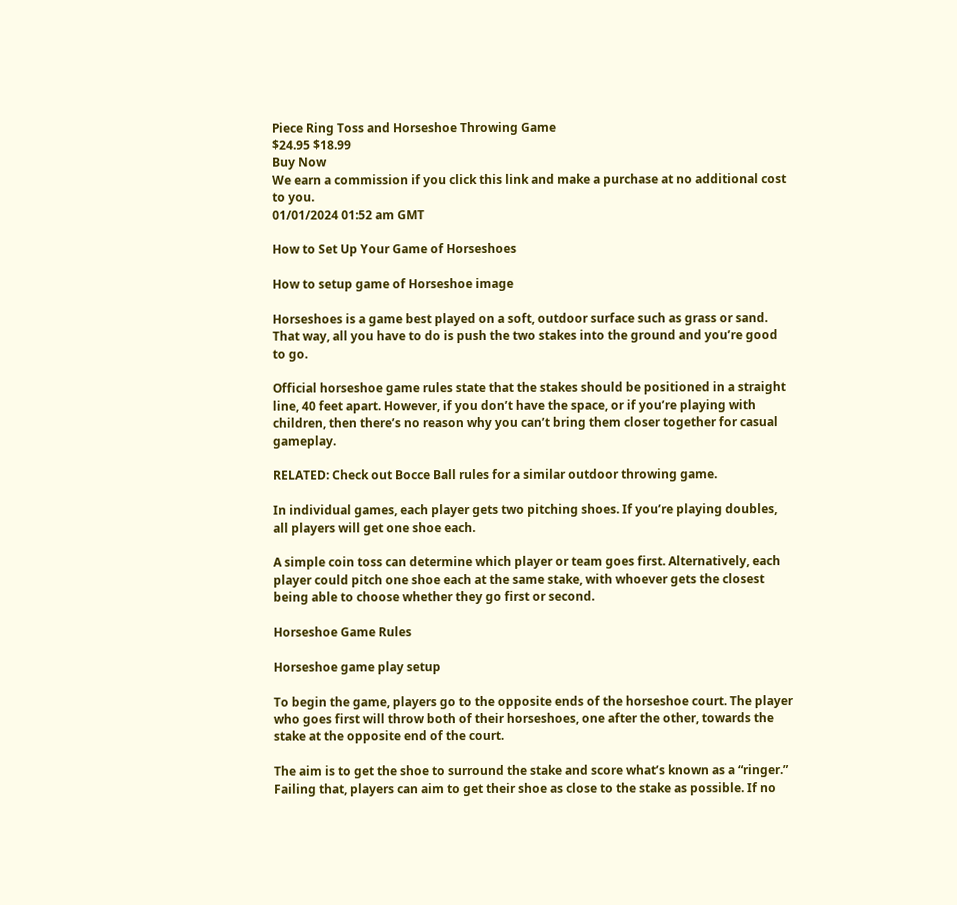Piece Ring Toss and Horseshoe Throwing Game
$24.95 $18.99
Buy Now
We earn a commission if you click this link and make a purchase at no additional cost to you.
01/01/2024 01:52 am GMT

How to Set Up Your Game of Horseshoes

How to setup game of Horseshoe image

Horseshoes is a game best played on a soft, outdoor surface such as grass or sand. That way, all you have to do is push the two stakes into the ground and you’re good to go.

Official horseshoe game rules state that the stakes should be positioned in a straight line, 40 feet apart. However, if you don’t have the space, or if you’re playing with children, then there’s no reason why you can’t bring them closer together for casual gameplay.

RELATED: Check out Bocce Ball rules for a similar outdoor throwing game.

In individual games, each player gets two pitching shoes. If you’re playing doubles, all players will get one shoe each.

A simple coin toss can determine which player or team goes first. Alternatively, each player could pitch one shoe each at the same stake, with whoever gets the closest being able to choose whether they go first or second.

Horseshoe Game Rules

Horseshoe game play setup

To begin the game, players go to the opposite ends of the horseshoe court. The player who goes first will throw both of their horseshoes, one after the other, towards the stake at the opposite end of the court.

The aim is to get the shoe to surround the stake and score what’s known as a “ringer.” Failing that, players can aim to get their shoe as close to the stake as possible. If no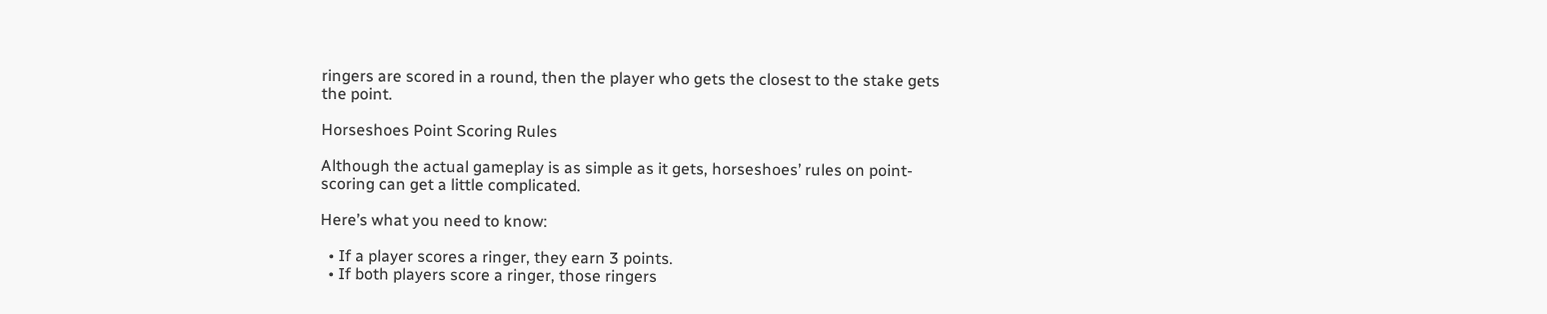ringers are scored in a round, then the player who gets the closest to the stake gets the point.

Horseshoes Point Scoring Rules

Although the actual gameplay is as simple as it gets, horseshoes’ rules on point-scoring can get a little complicated.

Here’s what you need to know:

  • If a player scores a ringer, they earn 3 points.
  • If both players score a ringer, those ringers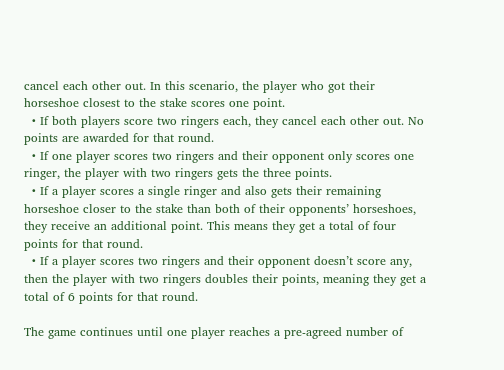cancel each other out. In this scenario, the player who got their horseshoe closest to the stake scores one point.
  • If both players score two ringers each, they cancel each other out. No points are awarded for that round.
  • If one player scores two ringers and their opponent only scores one ringer, the player with two ringers gets the three points.
  • If a player scores a single ringer and also gets their remaining horseshoe closer to the stake than both of their opponents’ horseshoes, they receive an additional point. This means they get a total of four points for that round.
  • If a player scores two ringers and their opponent doesn’t score any, then the player with two ringers doubles their points, meaning they get a total of 6 points for that round.

The game continues until one player reaches a pre-agreed number of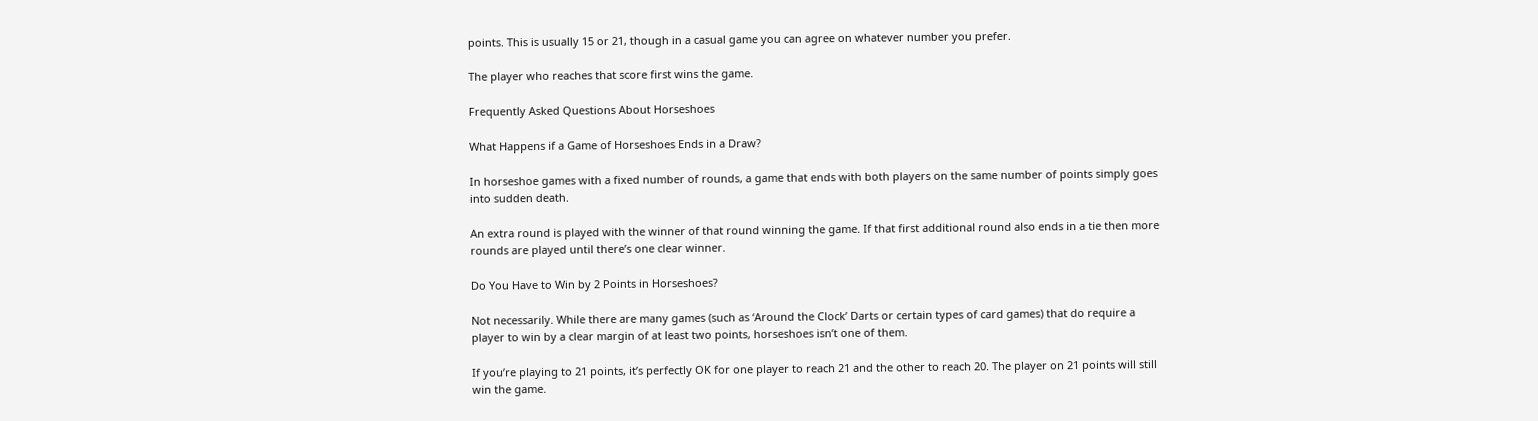points. This is usually 15 or 21, though in a casual game you can agree on whatever number you prefer.

The player who reaches that score first wins the game.

Frequently Asked Questions About Horseshoes

What Happens if a Game of Horseshoes Ends in a Draw?

In horseshoe games with a fixed number of rounds, a game that ends with both players on the same number of points simply goes into sudden death.

An extra round is played with the winner of that round winning the game. If that first additional round also ends in a tie then more rounds are played until there’s one clear winner.

Do You Have to Win by 2 Points in Horseshoes?

Not necessarily. While there are many games (such as ‘Around the Clock’ Darts or certain types of card games) that do require a player to win by a clear margin of at least two points, horseshoes isn’t one of them.

If you’re playing to 21 points, it’s perfectly OK for one player to reach 21 and the other to reach 20. The player on 21 points will still win the game.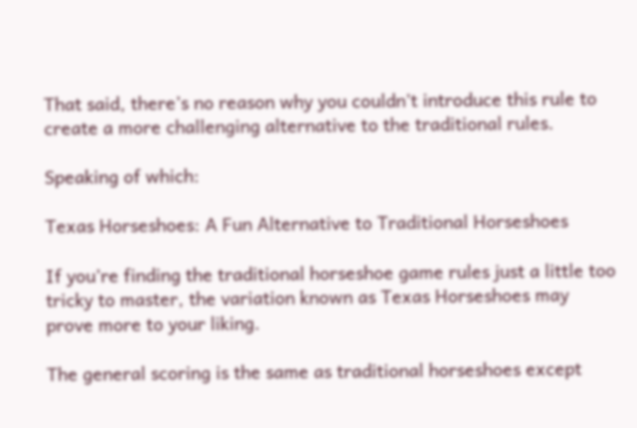That said, there’s no reason why you couldn’t introduce this rule to create a more challenging alternative to the traditional rules.

Speaking of which:

Texas Horseshoes: A Fun Alternative to Traditional Horseshoes

If you’re finding the traditional horseshoe game rules just a little too tricky to master, the variation known as Texas Horseshoes may prove more to your liking.

The general scoring is the same as traditional horseshoes except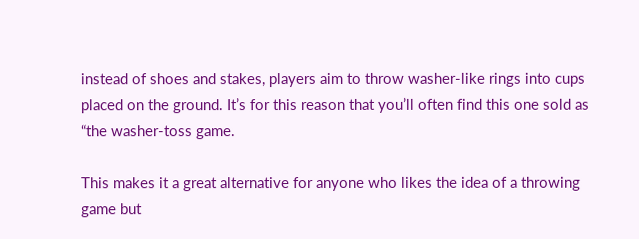instead of shoes and stakes, players aim to throw washer-like rings into cups placed on the ground. It’s for this reason that you’ll often find this one sold as “the washer-toss game.

This makes it a great alternative for anyone who likes the idea of a throwing game but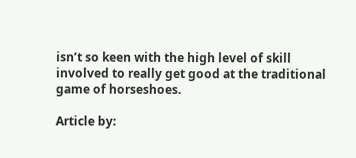isn’t so keen with the high level of skill involved to really get good at the traditional game of horseshoes.

Article by: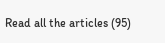Read all the articles (95)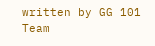written by GG 101 Team